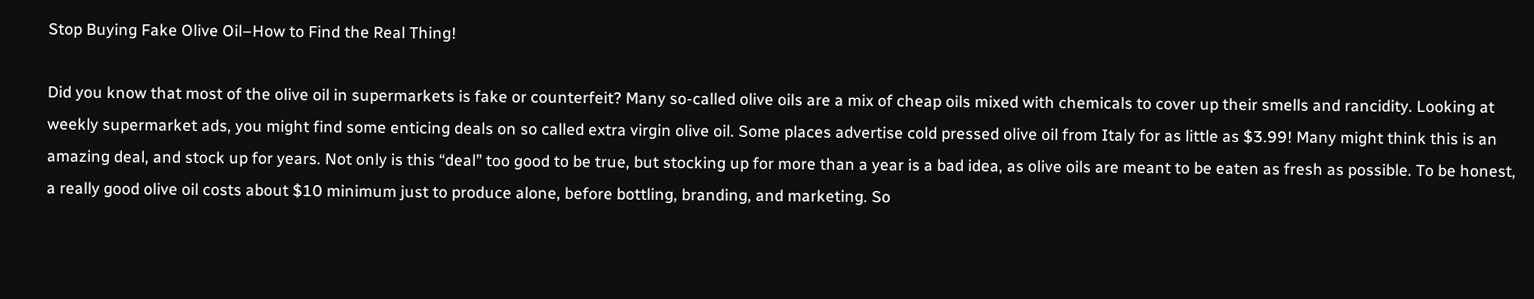Stop Buying Fake Olive Oil–How to Find the Real Thing!

Did you know that most of the olive oil in supermarkets is fake or counterfeit? Many so-called olive oils are a mix of cheap oils mixed with chemicals to cover up their smells and rancidity. Looking at weekly supermarket ads, you might find some enticing deals on so called extra virgin olive oil. Some places advertise cold pressed olive oil from Italy for as little as $3.99! Many might think this is an amazing deal, and stock up for years. Not only is this “deal” too good to be true, but stocking up for more than a year is a bad idea, as olive oils are meant to be eaten as fresh as possible. To be honest, a really good olive oil costs about $10 minimum just to produce alone, before bottling, branding, and marketing. So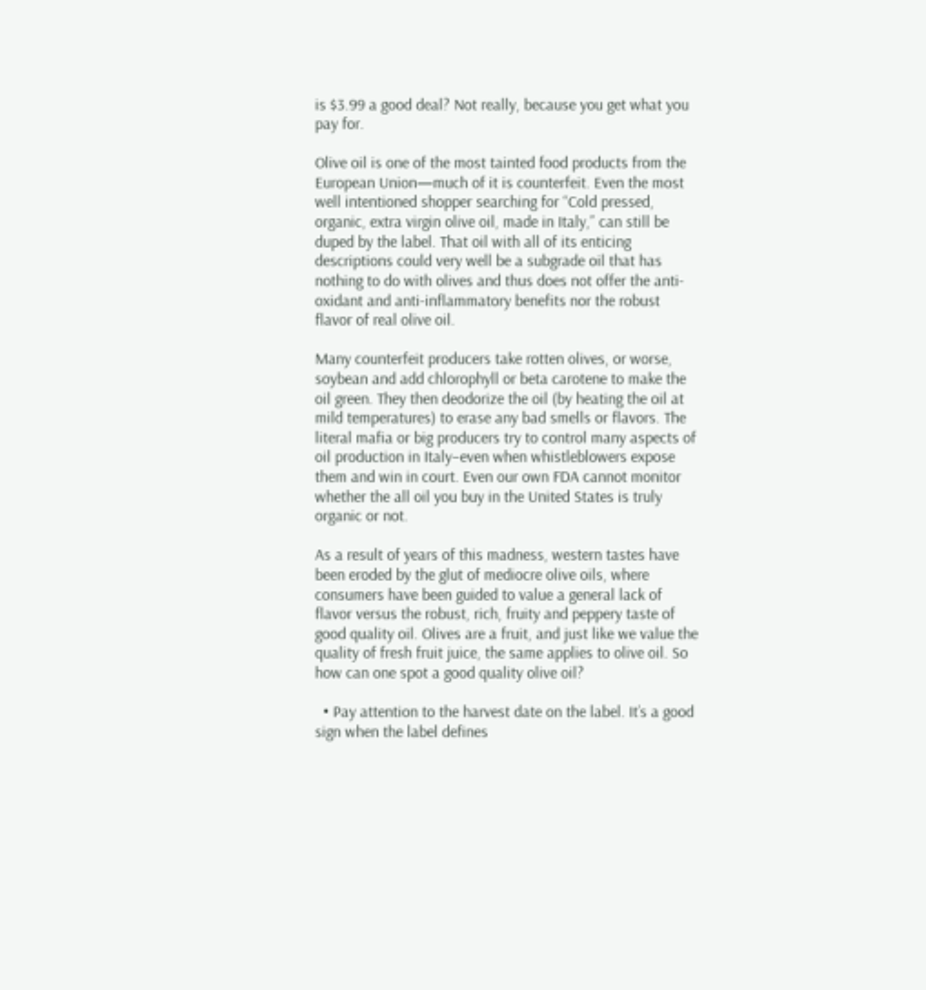is $3.99 a good deal? Not really, because you get what you pay for.

Olive oil is one of the most tainted food products from the  European Union—much of it is counterfeit. Even the most well intentioned shopper searching for “Cold pressed, organic, extra virgin olive oil, made in Italy,” can still be duped by the label. That oil with all of its enticing descriptions could very well be a subgrade oil that has nothing to do with olives and thus does not offer the anti-oxidant and anti-inflammatory benefits nor the robust flavor of real olive oil.

Many counterfeit producers take rotten olives, or worse, soybean and add chlorophyll or beta carotene to make the oil green. They then deodorize the oil (by heating the oil at mild temperatures) to erase any bad smells or flavors. The literal mafia or big producers try to control many aspects of oil production in Italy–even when whistleblowers expose them and win in court. Even our own FDA cannot monitor whether the all oil you buy in the United States is truly organic or not.

As a result of years of this madness, western tastes have been eroded by the glut of mediocre olive oils, where consumers have been guided to value a general lack of flavor versus the robust, rich, fruity and peppery taste of good quality oil. Olives are a fruit, and just like we value the quality of fresh fruit juice, the same applies to olive oil. So how can one spot a good quality olive oil?

  • Pay attention to the harvest date on the label. It’s a good sign when the label defines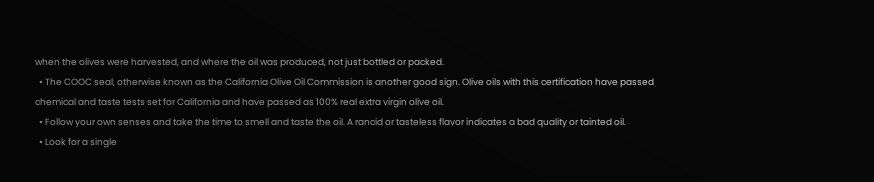when the olives were harvested, and where the oil was produced, not just bottled or packed.
  • The COOC seal, otherwise known as the California Olive Oil Commission is another good sign. Olive oils with this certification have passed chemical and taste tests set for California and have passed as 100% real extra virgin olive oil.
  • Follow your own senses and take the time to smell and taste the oil. A rancid or tasteless flavor indicates a bad quality or tainted oil.
  • Look for a single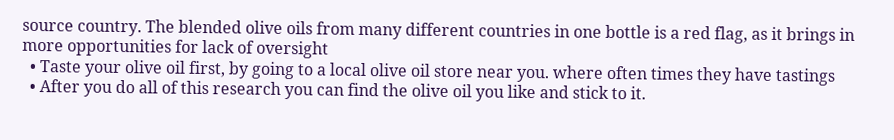source country. The blended olive oils from many different countries in one bottle is a red flag, as it brings in more opportunities for lack of oversight
  • Taste your olive oil first, by going to a local olive oil store near you. where often times they have tastings
  • After you do all of this research you can find the olive oil you like and stick to it.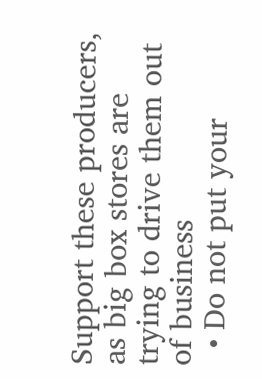Support these producers, as big box stores are trying to drive them out of business
  • Do not put your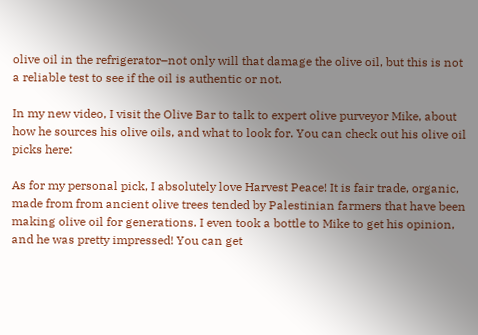olive oil in the refrigerator–not only will that damage the olive oil, but this is not a reliable test to see if the oil is authentic or not.

In my new video, I visit the Olive Bar to talk to expert olive purveyor Mike, about how he sources his olive oils, and what to look for. You can check out his olive oil picks here:

As for my personal pick, I absolutely love Harvest Peace! It is fair trade, organic, made from from ancient olive trees tended by Palestinian farmers that have been making olive oil for generations. I even took a bottle to Mike to get his opinion, and he was pretty impressed! You can get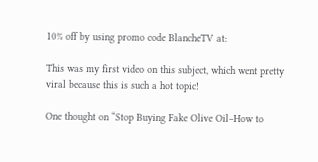10% off by using promo code BlancheTV at:

This was my first video on this subject, which went pretty viral because this is such a hot topic!

One thought on “Stop Buying Fake Olive Oil–How to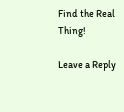Find the Real Thing!

Leave a Reply